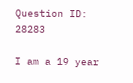Question ID: 28283

I am a 19 year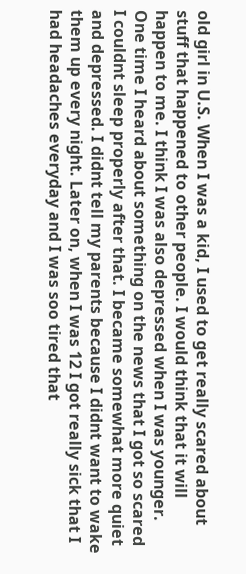old girl in U.S. When I was a kid, I used to get really scared about stuff that happened to other people. I would think that it will happen to me. I think I was also depressed when I was younger. One time I heard about something on the news that I got so scared I couldnt sleep properly after that. I became somewhat more quiet and depressed. I didnt tell my parents because I didnt want to wake them up every night. Later on, when I was 12 I got really sick that I had headaches everyday and I was soo tired that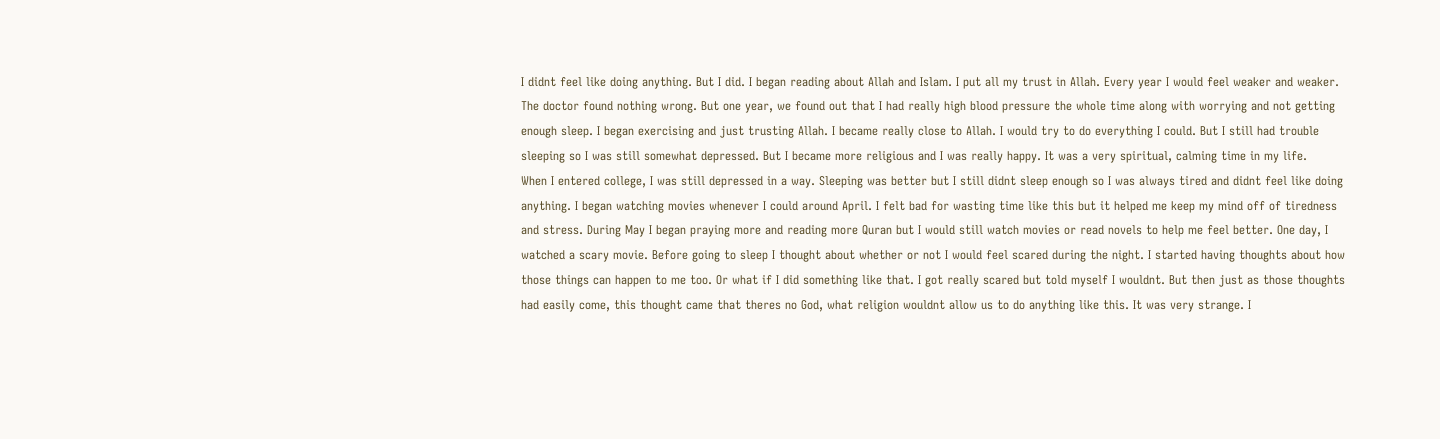I didnt feel like doing anything. But I did. I began reading about Allah and Islam. I put all my trust in Allah. Every year I would feel weaker and weaker. The doctor found nothing wrong. But one year, we found out that I had really high blood pressure the whole time along with worrying and not getting enough sleep. I began exercising and just trusting Allah. I became really close to Allah. I would try to do everything I could. But I still had trouble sleeping so I was still somewhat depressed. But I became more religious and I was really happy. It was a very spiritual, calming time in my life.
When I entered college, I was still depressed in a way. Sleeping was better but I still didnt sleep enough so I was always tired and didnt feel like doing anything. I began watching movies whenever I could around April. I felt bad for wasting time like this but it helped me keep my mind off of tiredness and stress. During May I began praying more and reading more Quran but I would still watch movies or read novels to help me feel better. One day, I watched a scary movie. Before going to sleep I thought about whether or not I would feel scared during the night. I started having thoughts about how those things can happen to me too. Or what if I did something like that. I got really scared but told myself I wouldnt. But then just as those thoughts had easily come, this thought came that theres no God, what religion wouldnt allow us to do anything like this. It was very strange. I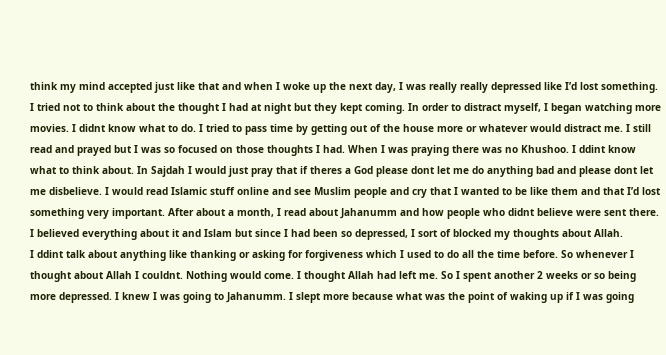think my mind accepted just like that and when I woke up the next day, I was really really depressed like I’d lost something. I tried not to think about the thought I had at night but they kept coming. In order to distract myself, I began watching more movies. I didnt know what to do. I tried to pass time by getting out of the house more or whatever would distract me. I still read and prayed but I was so focused on those thoughts I had. When I was praying there was no Khushoo. I ddint know what to think about. In Sajdah I would just pray that if theres a God please dont let me do anything bad and please dont let me disbelieve. I would read Islamic stuff online and see Muslim people and cry that I wanted to be like them and that I’d lost something very important. After about a month, I read about Jahanumm and how people who didnt believe were sent there. I believed everything about it and Islam but since I had been so depressed, I sort of blocked my thoughts about Allah.
I ddint talk about anything like thanking or asking for forgiveness which I used to do all the time before. So whenever I thought about Allah I couldnt. Nothing would come. I thought Allah had left me. So I spent another 2 weeks or so being more depressed. I knew I was going to Jahanumm. I slept more because what was the point of waking up if I was going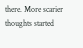there. More scarier thoughts started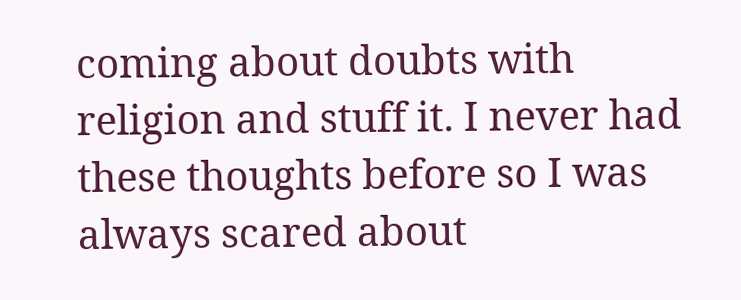coming about doubts with religion and stuff it. I never had these thoughts before so I was always scared about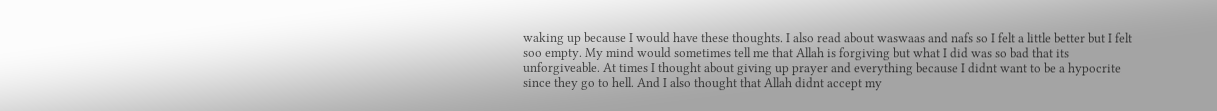waking up because I would have these thoughts. I also read about waswaas and nafs so I felt a little better but I felt soo empty. My mind would sometimes tell me that Allah is forgiving but what I did was so bad that its unforgiveable. At times I thought about giving up prayer and everything because I didnt want to be a hypocrite since they go to hell. And I also thought that Allah didnt accept my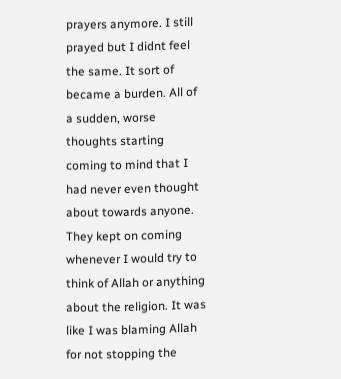prayers anymore. I still prayed but I didnt feel the same. It sort of became a burden. All of a sudden, worse thoughts starting coming to mind that I had never even thought about towards anyone. They kept on coming whenever I would try to think of Allah or anything about the religion. It was like I was blaming Allah for not stopping the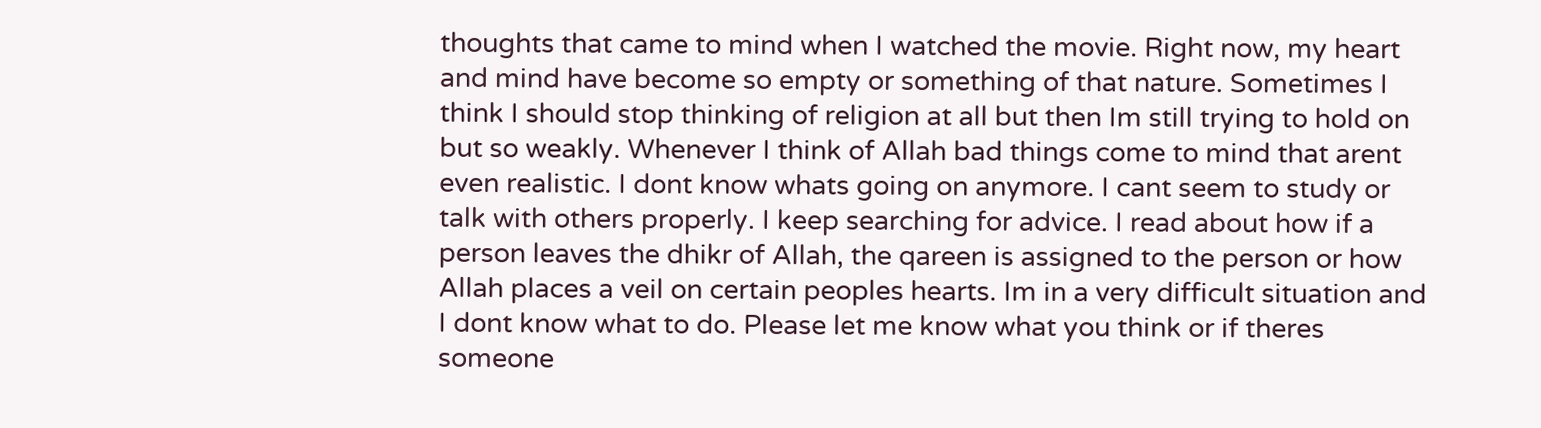thoughts that came to mind when I watched the movie. Right now, my heart and mind have become so empty or something of that nature. Sometimes I think I should stop thinking of religion at all but then Im still trying to hold on but so weakly. Whenever I think of Allah bad things come to mind that arent even realistic. I dont know whats going on anymore. I cant seem to study or talk with others properly. I keep searching for advice. I read about how if a person leaves the dhikr of Allah, the qareen is assigned to the person or how Allah places a veil on certain peoples hearts. Im in a very difficult situation and I dont know what to do. Please let me know what you think or if theres someone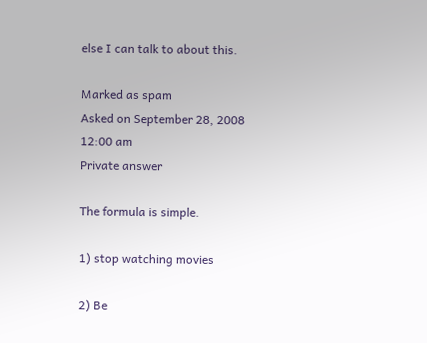else I can talk to about this.

Marked as spam
Asked on September 28, 2008 12:00 am
Private answer

The formula is simple.

1) stop watching movies

2) Be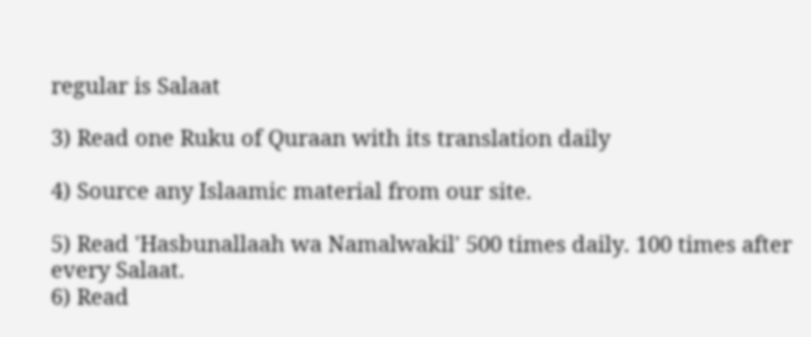regular is Salaat

3) Read one Ruku of Quraan with its translation daily

4) Source any Islaamic material from our site.

5) Read 'Hasbunallaah wa Namalwakil' 500 times daily. 100 times after every Salaat.
6) Read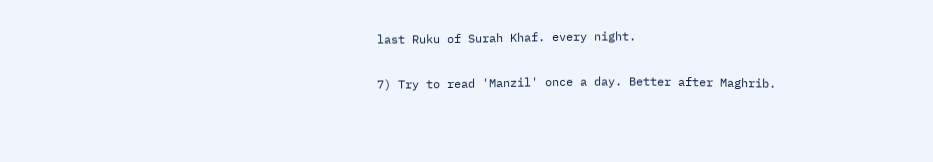last Ruku of Surah Khaf. every night.

7) Try to read 'Manzil' once a day. Better after Maghrib.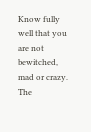Know fully well that you are not bewitched, mad or crazy.
The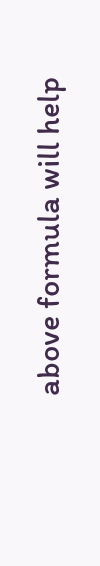above formula will help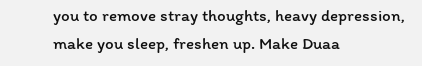you to remove stray thoughts, heavy depression, make you sleep, freshen up. Make Duaa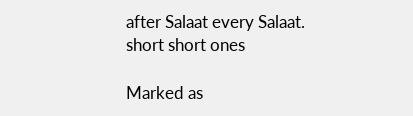after Salaat every Salaat. short short ones

Marked as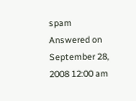spam
Answered on September 28, 2008 12:00 am